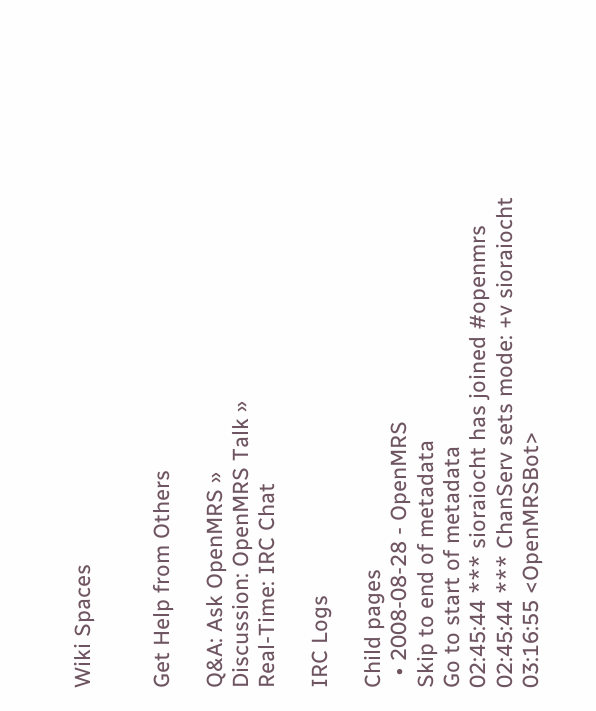Wiki Spaces


Get Help from Others

Q&A: Ask OpenMRS »
Discussion: OpenMRS Talk »
Real-Time: IRC Chat

IRC Logs

Child pages
  • 2008-08-28 - OpenMRS
Skip to end of metadata
Go to start of metadata
02:45:44 *** sioraiocht has joined #openmrs
02:45:44 *** ChanServ sets mode: +v sioraiocht
03:16:55 <OpenMRSBot>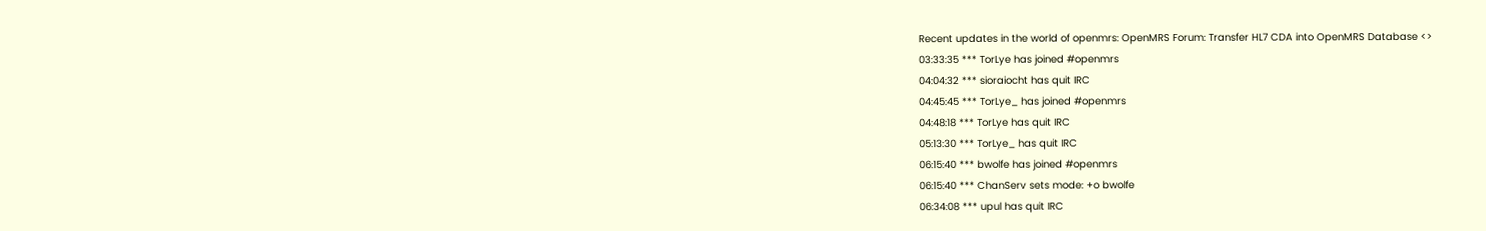Recent updates in the world of openmrs: OpenMRS Forum: Transfer HL7 CDA into OpenMRS Database <>
03:33:35 *** TorLye has joined #openmrs
04:04:32 *** sioraiocht has quit IRC
04:45:45 *** TorLye_ has joined #openmrs
04:48:18 *** TorLye has quit IRC
05:13:30 *** TorLye_ has quit IRC
06:15:40 *** bwolfe has joined #openmrs
06:15:40 *** ChanServ sets mode: +o bwolfe
06:34:08 *** upul has quit IRC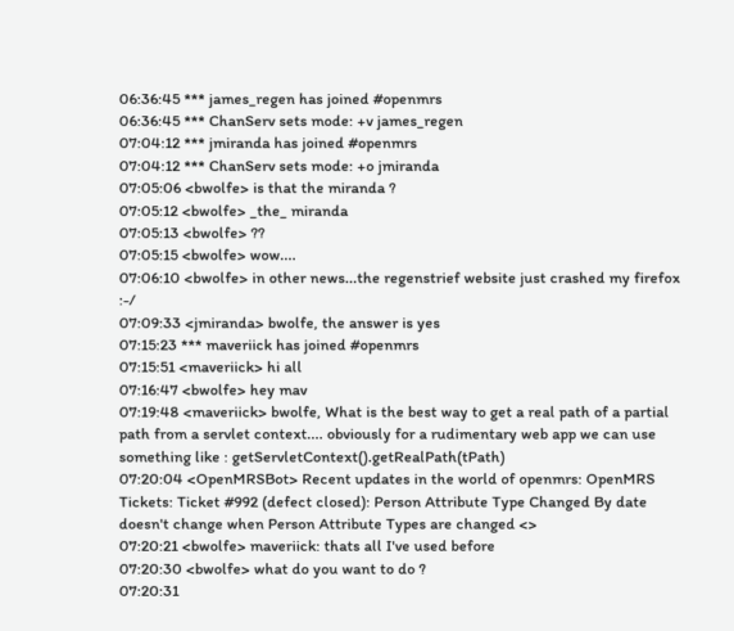06:36:45 *** james_regen has joined #openmrs
06:36:45 *** ChanServ sets mode: +v james_regen
07:04:12 *** jmiranda has joined #openmrs
07:04:12 *** ChanServ sets mode: +o jmiranda
07:05:06 <bwolfe> is that the miranda ?
07:05:12 <bwolfe> _the_ miranda
07:05:13 <bwolfe> ??
07:05:15 <bwolfe> wow....
07:06:10 <bwolfe> in other news...the regenstrief website just crashed my firefox :-/
07:09:33 <jmiranda> bwolfe, the answer is yes
07:15:23 *** maveriick has joined #openmrs
07:15:51 <maveriick> hi all
07:16:47 <bwolfe> hey mav
07:19:48 <maveriick> bwolfe, What is the best way to get a real path of a partial path from a servlet context.... obviously for a rudimentary web app we can use something like : getServletContext().getRealPath(tPath)
07:20:04 <OpenMRSBot> Recent updates in the world of openmrs: OpenMRS Tickets: Ticket #992 (defect closed): Person Attribute Type Changed By date doesn't change when Person Attribute Types are changed <>
07:20:21 <bwolfe> maveriick: thats all I've used before
07:20:30 <bwolfe> what do you want to do ?
07:20:31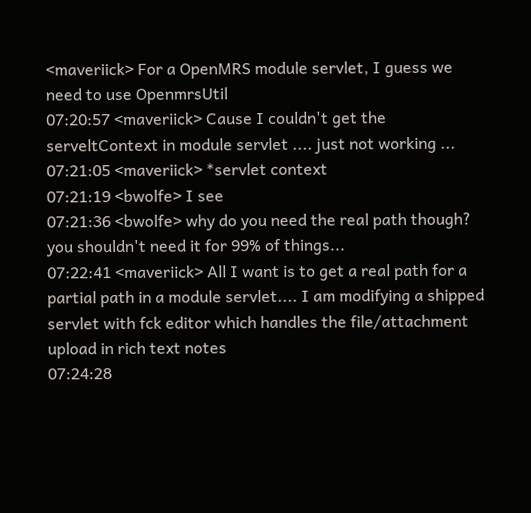<maveriick> For a OpenMRS module servlet, I guess we need to use OpenmrsUtil
07:20:57 <maveriick> Cause I couldn't get the serveltContext in module servlet .... just not working ...
07:21:05 <maveriick> *servlet context
07:21:19 <bwolfe> I see
07:21:36 <bwolfe> why do you need the real path though? you shouldn't need it for 99% of things...
07:22:41 <maveriick> All I want is to get a real path for a partial path in a module servlet.... I am modifying a shipped servlet with fck editor which handles the file/attachment upload in rich text notes
07:24:28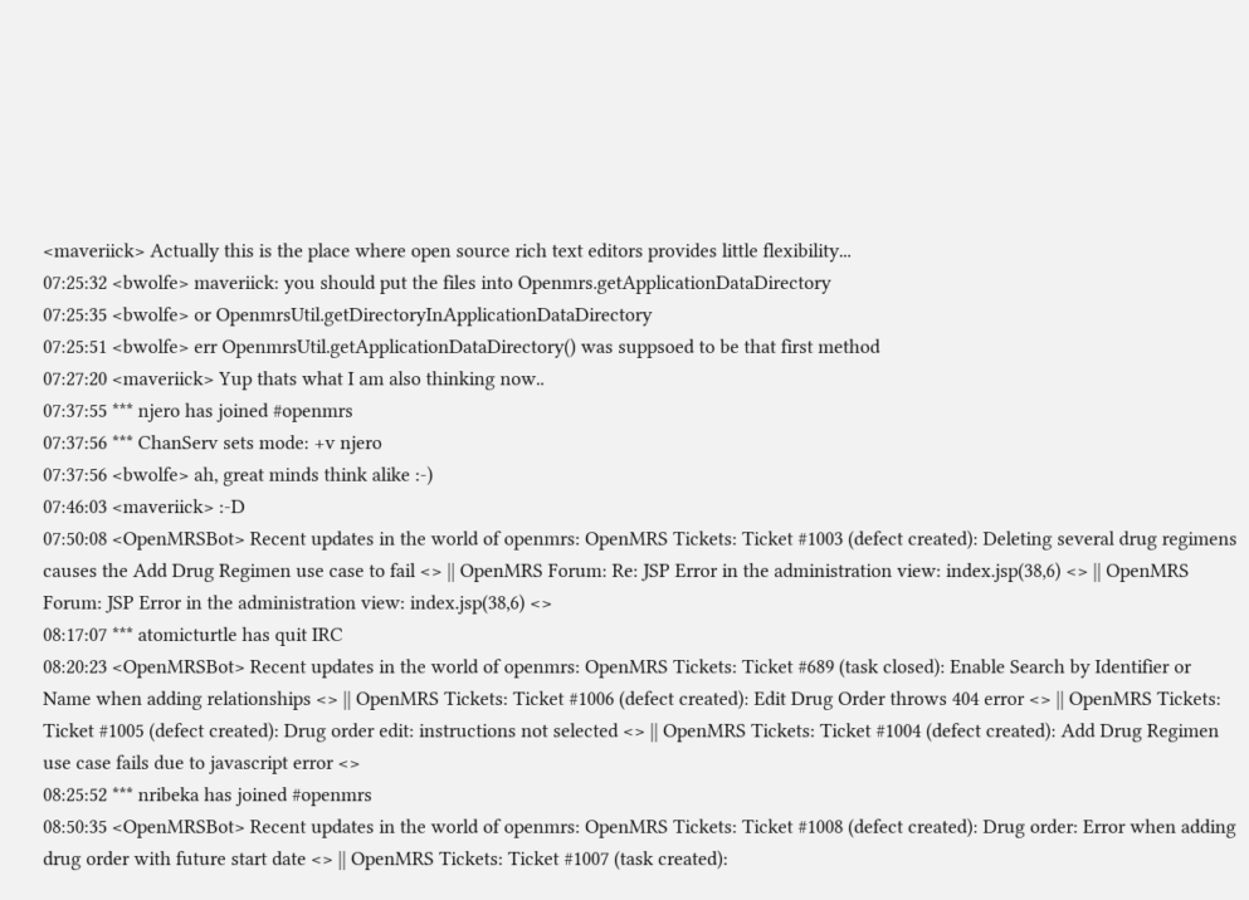<maveriick> Actually this is the place where open source rich text editors provides little flexibility...
07:25:32 <bwolfe> maveriick: you should put the files into Openmrs.getApplicationDataDirectory
07:25:35 <bwolfe> or OpenmrsUtil.getDirectoryInApplicationDataDirectory
07:25:51 <bwolfe> err OpenmrsUtil.getApplicationDataDirectory() was suppsoed to be that first method
07:27:20 <maveriick> Yup thats what I am also thinking now..
07:37:55 *** njero has joined #openmrs
07:37:56 *** ChanServ sets mode: +v njero
07:37:56 <bwolfe> ah, great minds think alike :-)
07:46:03 <maveriick> :-D
07:50:08 <OpenMRSBot> Recent updates in the world of openmrs: OpenMRS Tickets: Ticket #1003 (defect created): Deleting several drug regimens causes the Add Drug Regimen use case to fail <> || OpenMRS Forum: Re: JSP Error in the administration view: index.jsp(38,6) <> || OpenMRS Forum: JSP Error in the administration view: index.jsp(38,6) <>
08:17:07 *** atomicturtle has quit IRC
08:20:23 <OpenMRSBot> Recent updates in the world of openmrs: OpenMRS Tickets: Ticket #689 (task closed): Enable Search by Identifier or Name when adding relationships <> || OpenMRS Tickets: Ticket #1006 (defect created): Edit Drug Order throws 404 error <> || OpenMRS Tickets: Ticket #1005 (defect created): Drug order edit: instructions not selected <> || OpenMRS Tickets: Ticket #1004 (defect created): Add Drug Regimen use case fails due to javascript error <>
08:25:52 *** nribeka has joined #openmrs
08:50:35 <OpenMRSBot> Recent updates in the world of openmrs: OpenMRS Tickets: Ticket #1008 (defect created): Drug order: Error when adding drug order with future start date <> || OpenMRS Tickets: Ticket #1007 (task created):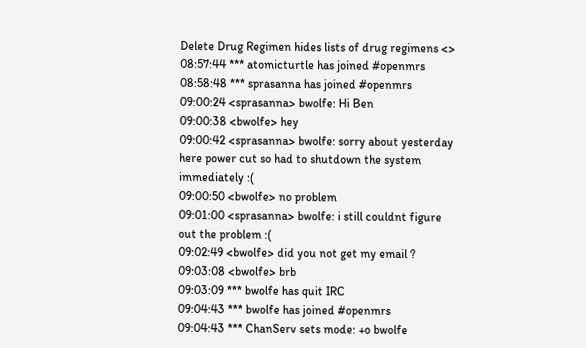Delete Drug Regimen hides lists of drug regimens <>
08:57:44 *** atomicturtle has joined #openmrs
08:58:48 *** sprasanna has joined #openmrs
09:00:24 <sprasanna> bwolfe: Hi Ben
09:00:38 <bwolfe> hey
09:00:42 <sprasanna> bwolfe: sorry about yesterday here power cut so had to shutdown the system immediately :(
09:00:50 <bwolfe> no problem
09:01:00 <sprasanna> bwolfe: i still couldnt figure out the problem :(
09:02:49 <bwolfe> did you not get my email ?
09:03:08 <bwolfe> brb
09:03:09 *** bwolfe has quit IRC
09:04:43 *** bwolfe has joined #openmrs
09:04:43 *** ChanServ sets mode: +o bwolfe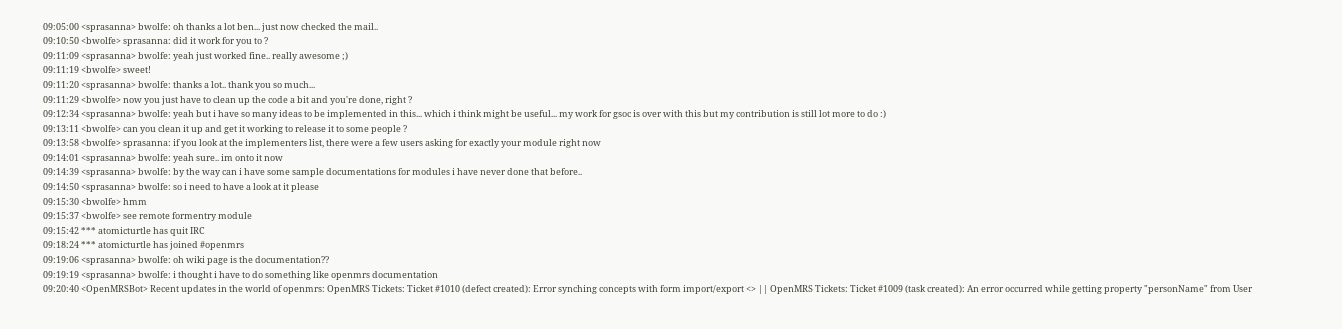09:05:00 <sprasanna> bwolfe: oh thanks a lot ben... just now checked the mail..
09:10:50 <bwolfe> sprasanna: did it work for you to ?
09:11:09 <sprasanna> bwolfe: yeah just worked fine.. really awesome ;)
09:11:19 <bwolfe> sweet!
09:11:20 <sprasanna> bwolfe: thanks a lot.. thank you so much...
09:11:29 <bwolfe> now you just have to clean up the code a bit and you're done, right ?
09:12:34 <sprasanna> bwolfe: yeah but i have so many ideas to be implemented in this... which i think might be useful... my work for gsoc is over with this but my contribution is still lot more to do :)
09:13:11 <bwolfe> can you clean it up and get it working to release it to some people ?
09:13:58 <bwolfe> sprasanna: if you look at the implementers list, there were a few users asking for exactly your module right now
09:14:01 <sprasanna> bwolfe: yeah sure.. im onto it now
09:14:39 <sprasanna> bwolfe: by the way can i have some sample documentations for modules i have never done that before..
09:14:50 <sprasanna> bwolfe: so i need to have a look at it please
09:15:30 <bwolfe> hmm
09:15:37 <bwolfe> see remote formentry module
09:15:42 *** atomicturtle has quit IRC
09:18:24 *** atomicturtle has joined #openmrs
09:19:06 <sprasanna> bwolfe: oh wiki page is the documentation??
09:19:19 <sprasanna> bwolfe: i thought i have to do something like openmrs documentation
09:20:40 <OpenMRSBot> Recent updates in the world of openmrs: OpenMRS Tickets: Ticket #1010 (defect created): Error synching concepts with form import/export <> || OpenMRS Tickets: Ticket #1009 (task created): An error occurred while getting property "personName" from User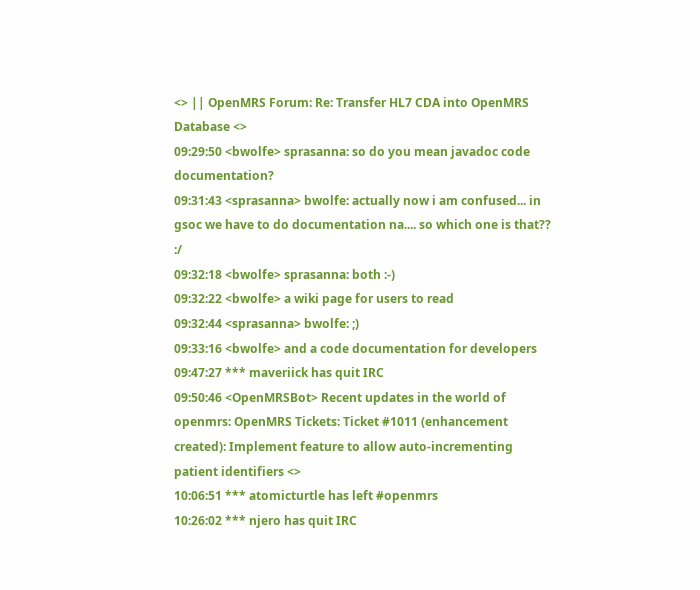<> || OpenMRS Forum: Re: Transfer HL7 CDA into OpenMRS Database <>
09:29:50 <bwolfe> sprasanna: so do you mean javadoc code documentation?
09:31:43 <sprasanna> bwolfe: actually now i am confused... in gsoc we have to do documentation na.... so which one is that?? :/
09:32:18 <bwolfe> sprasanna: both :-)
09:32:22 <bwolfe> a wiki page for users to read
09:32:44 <sprasanna> bwolfe: ;)
09:33:16 <bwolfe> and a code documentation for developers
09:47:27 *** maveriick has quit IRC
09:50:46 <OpenMRSBot> Recent updates in the world of openmrs: OpenMRS Tickets: Ticket #1011 (enhancement created): Implement feature to allow auto-incrementing patient identifiers <>
10:06:51 *** atomicturtle has left #openmrs
10:26:02 *** njero has quit IRC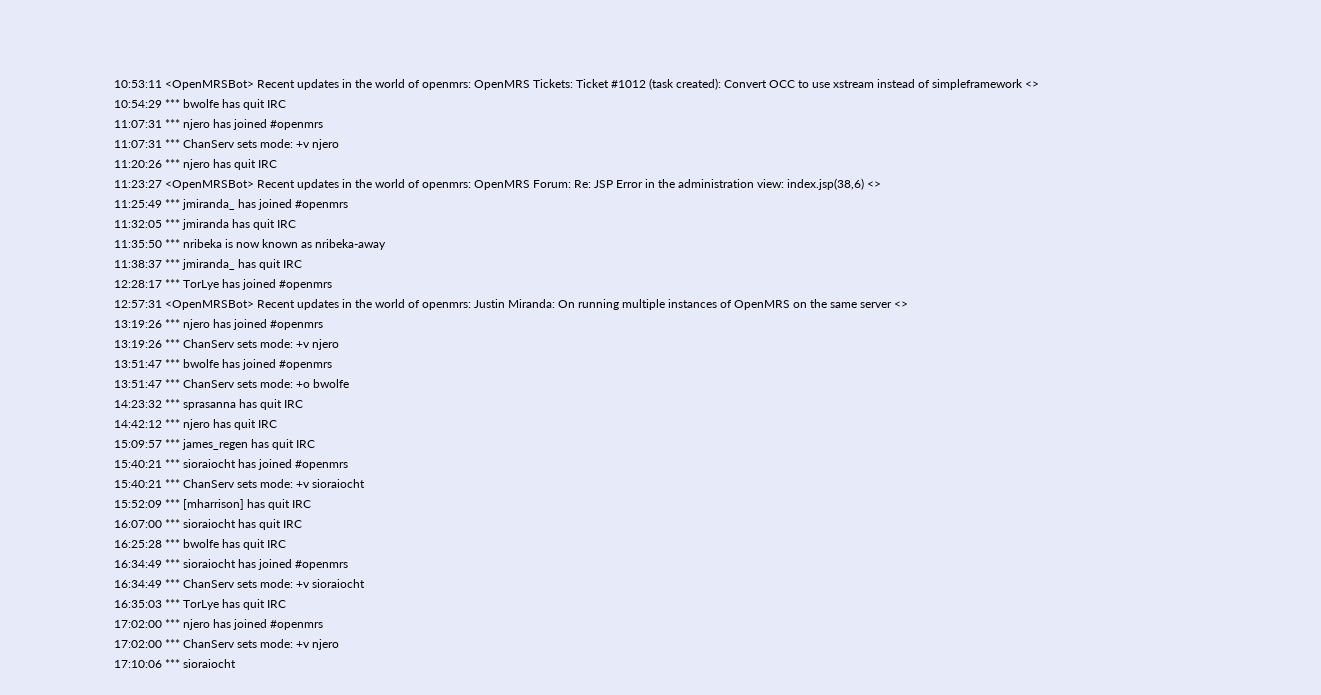10:53:11 <OpenMRSBot> Recent updates in the world of openmrs: OpenMRS Tickets: Ticket #1012 (task created): Convert OCC to use xstream instead of simpleframework <>
10:54:29 *** bwolfe has quit IRC
11:07:31 *** njero has joined #openmrs
11:07:31 *** ChanServ sets mode: +v njero
11:20:26 *** njero has quit IRC
11:23:27 <OpenMRSBot> Recent updates in the world of openmrs: OpenMRS Forum: Re: JSP Error in the administration view: index.jsp(38,6) <>
11:25:49 *** jmiranda_ has joined #openmrs
11:32:05 *** jmiranda has quit IRC
11:35:50 *** nribeka is now known as nribeka-away
11:38:37 *** jmiranda_ has quit IRC
12:28:17 *** TorLye has joined #openmrs
12:57:31 <OpenMRSBot> Recent updates in the world of openmrs: Justin Miranda: On running multiple instances of OpenMRS on the same server <>
13:19:26 *** njero has joined #openmrs
13:19:26 *** ChanServ sets mode: +v njero
13:51:47 *** bwolfe has joined #openmrs
13:51:47 *** ChanServ sets mode: +o bwolfe
14:23:32 *** sprasanna has quit IRC
14:42:12 *** njero has quit IRC
15:09:57 *** james_regen has quit IRC
15:40:21 *** sioraiocht has joined #openmrs
15:40:21 *** ChanServ sets mode: +v sioraiocht
15:52:09 *** [mharrison] has quit IRC
16:07:00 *** sioraiocht has quit IRC
16:25:28 *** bwolfe has quit IRC
16:34:49 *** sioraiocht has joined #openmrs
16:34:49 *** ChanServ sets mode: +v sioraiocht
16:35:03 *** TorLye has quit IRC
17:02:00 *** njero has joined #openmrs
17:02:00 *** ChanServ sets mode: +v njero
17:10:06 *** sioraiocht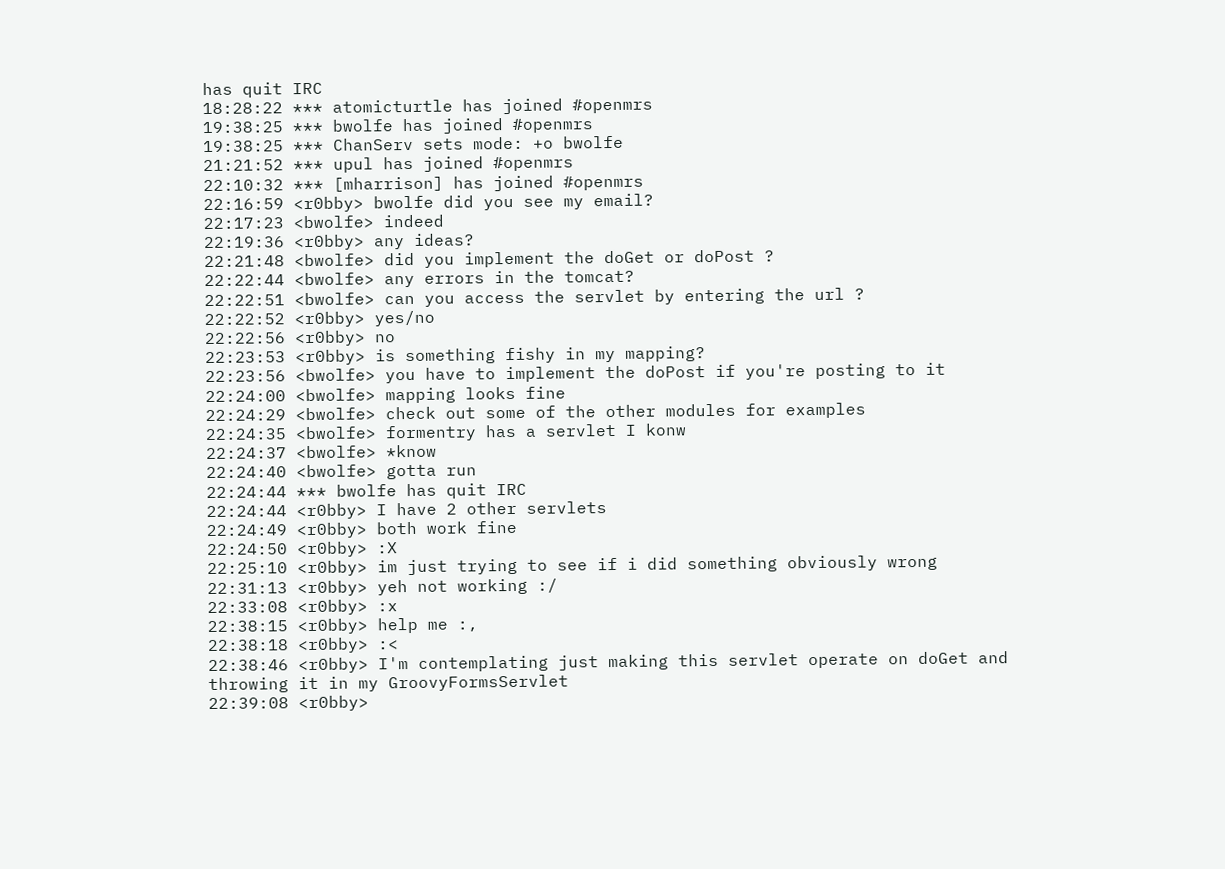has quit IRC
18:28:22 *** atomicturtle has joined #openmrs
19:38:25 *** bwolfe has joined #openmrs
19:38:25 *** ChanServ sets mode: +o bwolfe
21:21:52 *** upul has joined #openmrs
22:10:32 *** [mharrison] has joined #openmrs
22:16:59 <r0bby> bwolfe did you see my email?
22:17:23 <bwolfe> indeed
22:19:36 <r0bby> any ideas?
22:21:48 <bwolfe> did you implement the doGet or doPost ?
22:22:44 <bwolfe> any errors in the tomcat?
22:22:51 <bwolfe> can you access the servlet by entering the url ?
22:22:52 <r0bby> yes/no
22:22:56 <r0bby> no
22:23:53 <r0bby> is something fishy in my mapping?
22:23:56 <bwolfe> you have to implement the doPost if you're posting to it
22:24:00 <bwolfe> mapping looks fine
22:24:29 <bwolfe> check out some of the other modules for examples
22:24:35 <bwolfe> formentry has a servlet I konw
22:24:37 <bwolfe> *know
22:24:40 <bwolfe> gotta run
22:24:44 *** bwolfe has quit IRC
22:24:44 <r0bby> I have 2 other servlets
22:24:49 <r0bby> both work fine
22:24:50 <r0bby> :X
22:25:10 <r0bby> im just trying to see if i did something obviously wrong
22:31:13 <r0bby> yeh not working :/
22:33:08 <r0bby> :x
22:38:15 <r0bby> help me :,
22:38:18 <r0bby> :<
22:38:46 <r0bby> I'm contemplating just making this servlet operate on doGet and throwing it in my GroovyFormsServlet
22:39:08 <r0bby>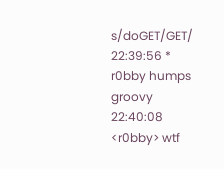s/doGET/GET/
22:39:56 * r0bby humps groovy
22:40:08 <r0bby> wtf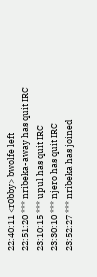22:40:11 <r0bby> bwolfe left
22:51:20 *** nribeka-away has quit IRC
23:10:15 *** upul has quit IRC
23:30:10 *** njero has quit IRC
23:52:27 *** nribeka has joined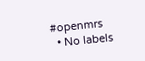#openmrs
  • No labels